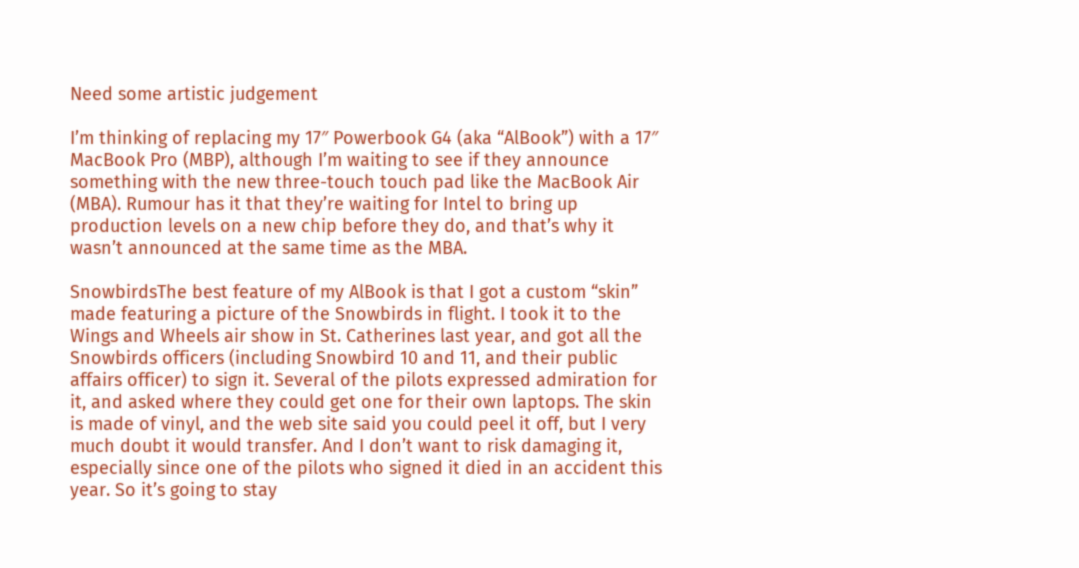Need some artistic judgement

I’m thinking of replacing my 17″ Powerbook G4 (aka “AlBook”) with a 17″ MacBook Pro (MBP), although I’m waiting to see if they announce something with the new three-touch touch pad like the MacBook Air (MBA). Rumour has it that they’re waiting for Intel to bring up production levels on a new chip before they do, and that’s why it wasn’t announced at the same time as the MBA.

SnowbirdsThe best feature of my AlBook is that I got a custom “skin” made featuring a picture of the Snowbirds in flight. I took it to the Wings and Wheels air show in St. Catherines last year, and got all the Snowbirds officers (including Snowbird 10 and 11, and their public affairs officer) to sign it. Several of the pilots expressed admiration for it, and asked where they could get one for their own laptops. The skin is made of vinyl, and the web site said you could peel it off, but I very much doubt it would transfer. And I don’t want to risk damaging it, especially since one of the pilots who signed it died in an accident this year. So it’s going to stay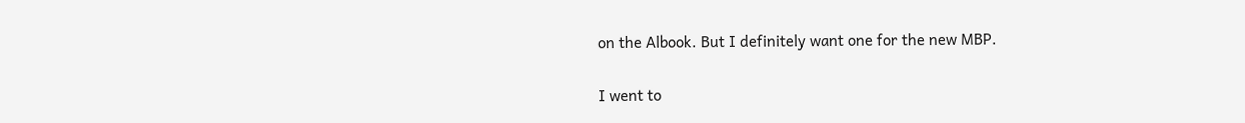on the Albook. But I definitely want one for the new MBP.

I went to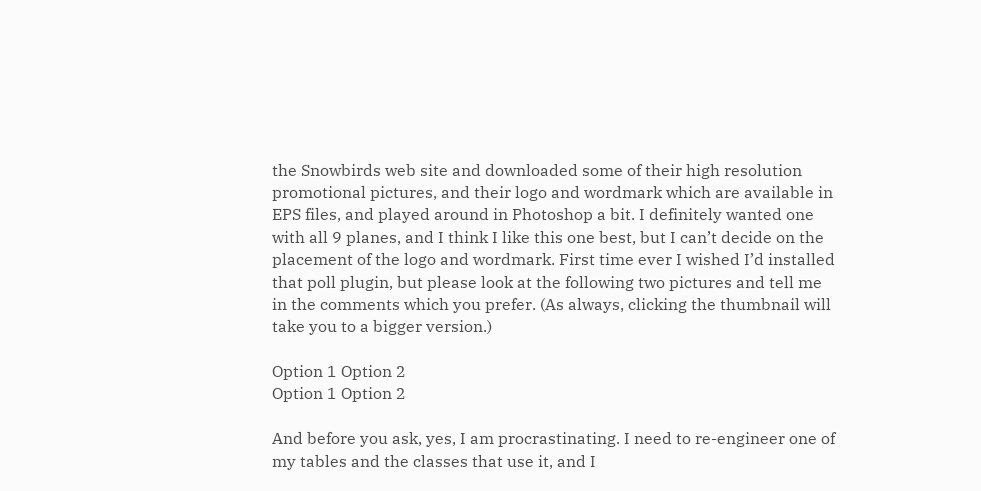the Snowbirds web site and downloaded some of their high resolution promotional pictures, and their logo and wordmark which are available in EPS files, and played around in Photoshop a bit. I definitely wanted one with all 9 planes, and I think I like this one best, but I can’t decide on the placement of the logo and wordmark. First time ever I wished I’d installed that poll plugin, but please look at the following two pictures and tell me in the comments which you prefer. (As always, clicking the thumbnail will take you to a bigger version.)

Option 1 Option 2
Option 1 Option 2

And before you ask, yes, I am procrastinating. I need to re-engineer one of my tables and the classes that use it, and I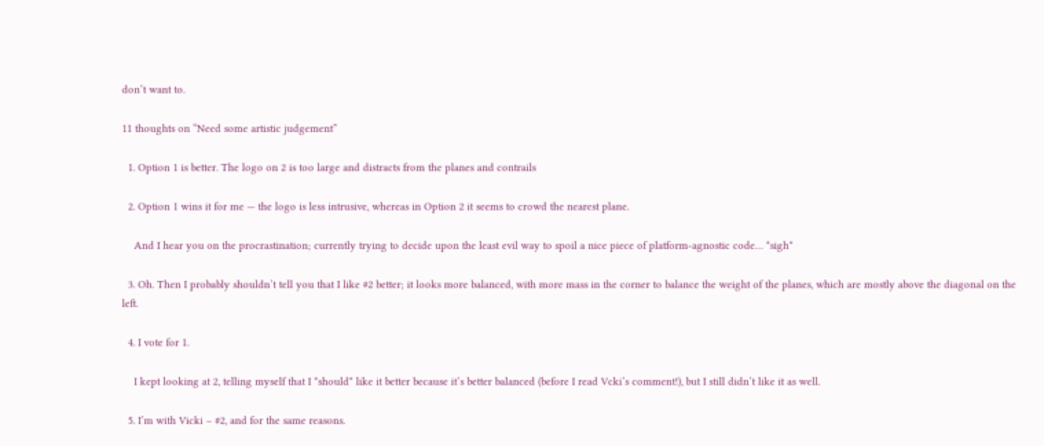don’t want to.

11 thoughts on “Need some artistic judgement”

  1. Option 1 is better. The logo on 2 is too large and distracts from the planes and contrails

  2. Option 1 wins it for me — the logo is less intrusive, whereas in Option 2 it seems to crowd the nearest plane.

    And I hear you on the procrastination; currently trying to decide upon the least evil way to spoil a nice piece of platform-agnostic code… *sigh*

  3. Oh. Then I probably shouldn’t tell you that I like #2 better; it looks more balanced, with more mass in the corner to balance the weight of the planes, which are mostly above the diagonal on the left.

  4. I vote for 1.

    I kept looking at 2, telling myself that I *should* like it better because it’s better balanced (before I read Vcki’s comment!), but I still didn’t like it as well.

  5. I’m with Vicki – #2, and for the same reasons.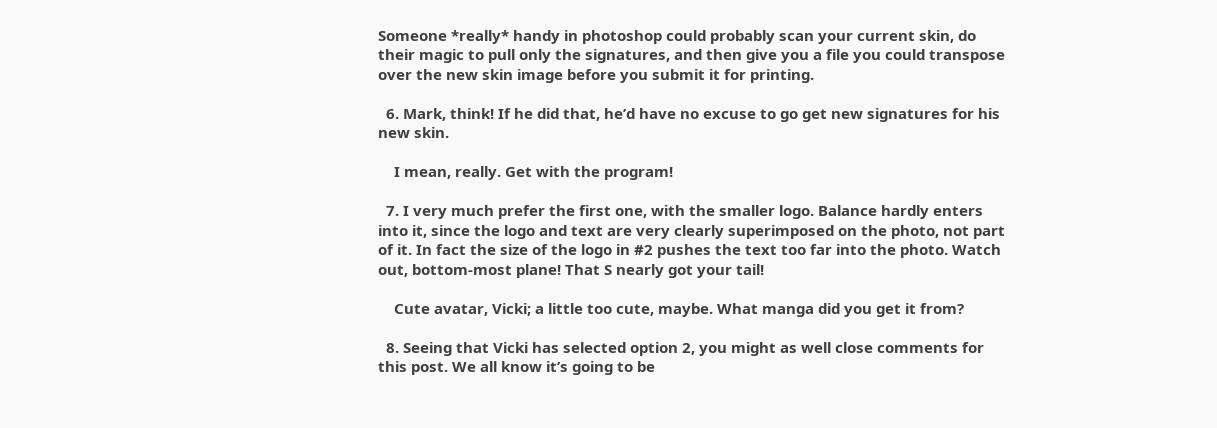Someone *really* handy in photoshop could probably scan your current skin, do their magic to pull only the signatures, and then give you a file you could transpose over the new skin image before you submit it for printing.

  6. Mark, think! If he did that, he’d have no excuse to go get new signatures for his new skin.

    I mean, really. Get with the program!

  7. I very much prefer the first one, with the smaller logo. Balance hardly enters into it, since the logo and text are very clearly superimposed on the photo, not part of it. In fact the size of the logo in #2 pushes the text too far into the photo. Watch out, bottom-most plane! That S nearly got your tail!

    Cute avatar, Vicki; a little too cute, maybe. What manga did you get it from?

  8. Seeing that Vicki has selected option 2, you might as well close comments for this post. We all know it’s going to be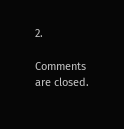2.

Comments are closed.